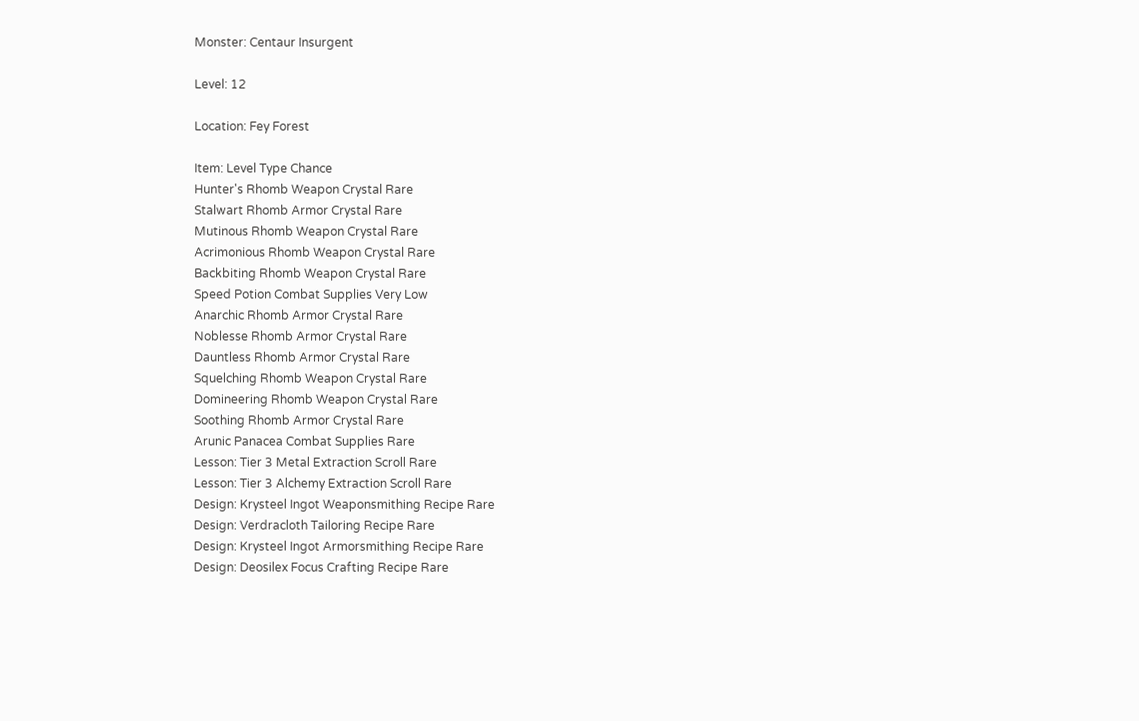Monster: Centaur Insurgent

Level: 12

Location: Fey Forest

Item: Level Type Chance
Hunter's Rhomb Weapon Crystal Rare
Stalwart Rhomb Armor Crystal Rare
Mutinous Rhomb Weapon Crystal Rare
Acrimonious Rhomb Weapon Crystal Rare
Backbiting Rhomb Weapon Crystal Rare
Speed Potion Combat Supplies Very Low
Anarchic Rhomb Armor Crystal Rare
Noblesse Rhomb Armor Crystal Rare
Dauntless Rhomb Armor Crystal Rare
Squelching Rhomb Weapon Crystal Rare
Domineering Rhomb Weapon Crystal Rare
Soothing Rhomb Armor Crystal Rare
Arunic Panacea Combat Supplies Rare
Lesson: Tier 3 Metal Extraction Scroll Rare
Lesson: Tier 3 Alchemy Extraction Scroll Rare
Design: Krysteel Ingot Weaponsmithing Recipe Rare
Design: Verdracloth Tailoring Recipe Rare
Design: Krysteel Ingot Armorsmithing Recipe Rare
Design: Deosilex Focus Crafting Recipe Rare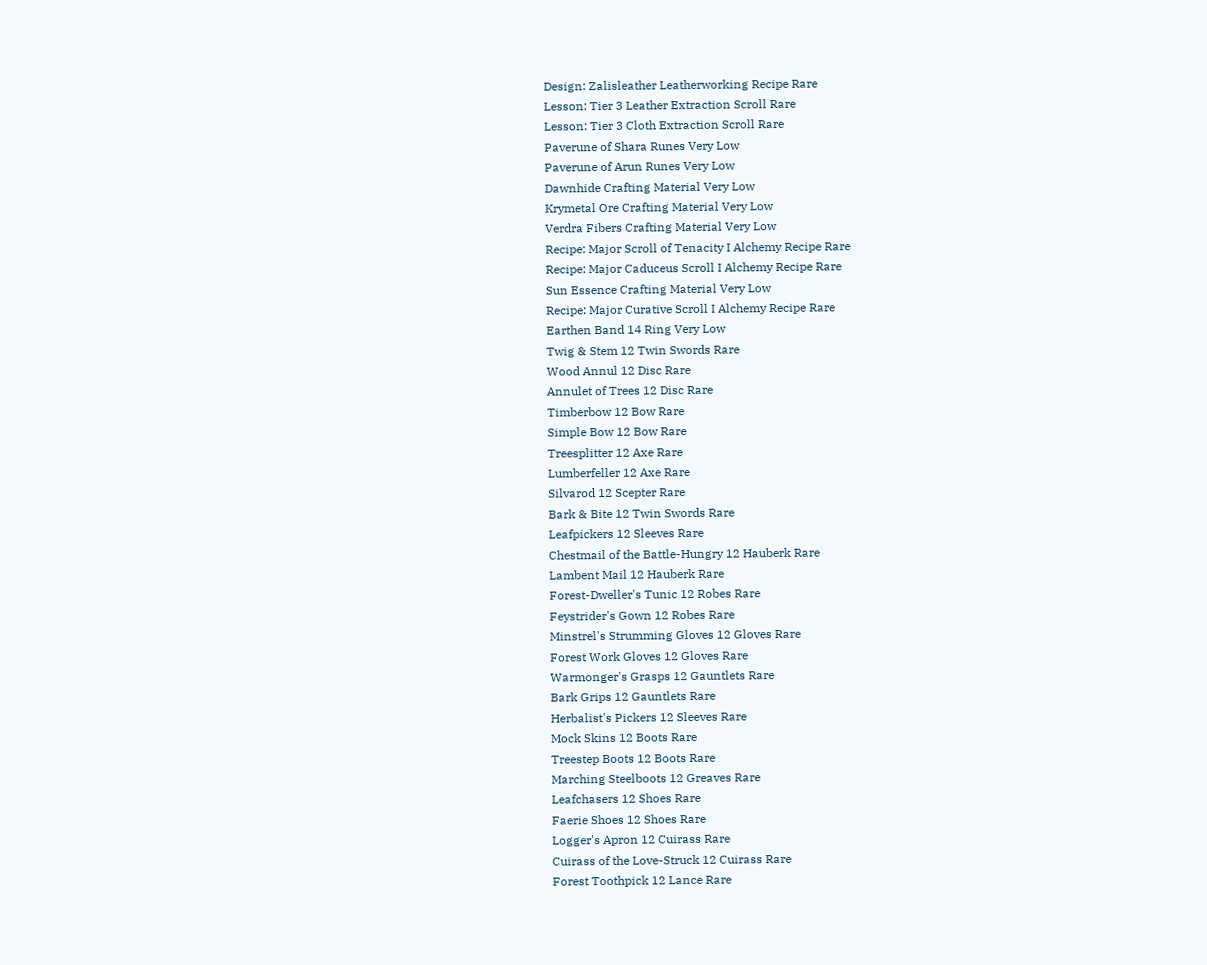Design: Zalisleather Leatherworking Recipe Rare
Lesson: Tier 3 Leather Extraction Scroll Rare
Lesson: Tier 3 Cloth Extraction Scroll Rare
Paverune of Shara Runes Very Low
Paverune of Arun Runes Very Low
Dawnhide Crafting Material Very Low
Krymetal Ore Crafting Material Very Low
Verdra Fibers Crafting Material Very Low
Recipe: Major Scroll of Tenacity I Alchemy Recipe Rare
Recipe: Major Caduceus Scroll I Alchemy Recipe Rare
Sun Essence Crafting Material Very Low
Recipe: Major Curative Scroll I Alchemy Recipe Rare
Earthen Band 14 Ring Very Low
Twig & Stem 12 Twin Swords Rare
Wood Annul 12 Disc Rare
Annulet of Trees 12 Disc Rare
Timberbow 12 Bow Rare
Simple Bow 12 Bow Rare
Treesplitter 12 Axe Rare
Lumberfeller 12 Axe Rare
Silvarod 12 Scepter Rare
Bark & Bite 12 Twin Swords Rare
Leafpickers 12 Sleeves Rare
Chestmail of the Battle-Hungry 12 Hauberk Rare
Lambent Mail 12 Hauberk Rare
Forest-Dweller's Tunic 12 Robes Rare
Feystrider's Gown 12 Robes Rare
Minstrel's Strumming Gloves 12 Gloves Rare
Forest Work Gloves 12 Gloves Rare
Warmonger's Grasps 12 Gauntlets Rare
Bark Grips 12 Gauntlets Rare
Herbalist's Pickers 12 Sleeves Rare
Mock Skins 12 Boots Rare
Treestep Boots 12 Boots Rare
Marching Steelboots 12 Greaves Rare
Leafchasers 12 Shoes Rare
Faerie Shoes 12 Shoes Rare
Logger's Apron 12 Cuirass Rare
Cuirass of the Love-Struck 12 Cuirass Rare
Forest Toothpick 12 Lance Rare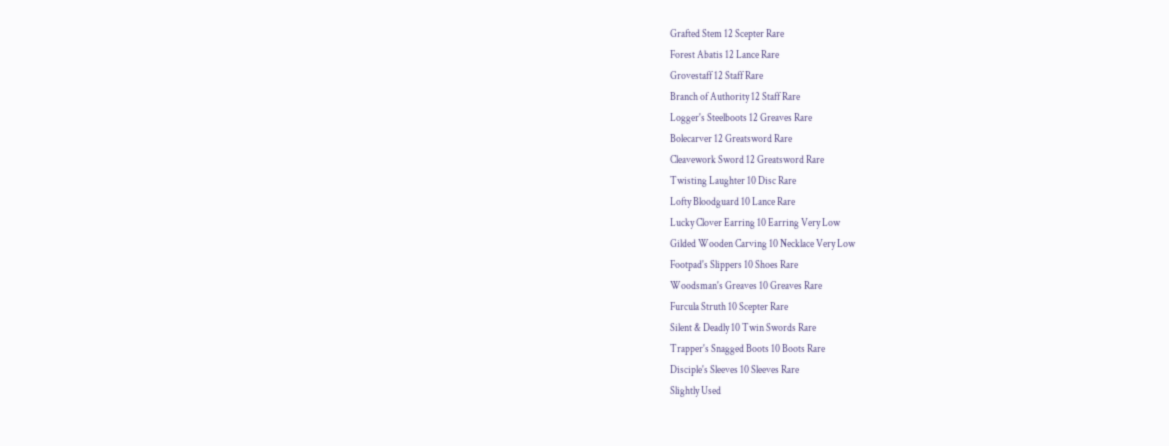Grafted Stem 12 Scepter Rare
Forest Abatis 12 Lance Rare
Grovestaff 12 Staff Rare
Branch of Authority 12 Staff Rare
Logger's Steelboots 12 Greaves Rare
Bolecarver 12 Greatsword Rare
Cleavework Sword 12 Greatsword Rare
Twisting Laughter 10 Disc Rare
Lofty Bloodguard 10 Lance Rare
Lucky Clover Earring 10 Earring Very Low
Gilded Wooden Carving 10 Necklace Very Low
Footpad's Slippers 10 Shoes Rare
Woodsman's Greaves 10 Greaves Rare
Furcula Struth 10 Scepter Rare
Silent & Deadly 10 Twin Swords Rare
Trapper's Snagged Boots 10 Boots Rare
Disciple's Sleeves 10 Sleeves Rare
Slightly Used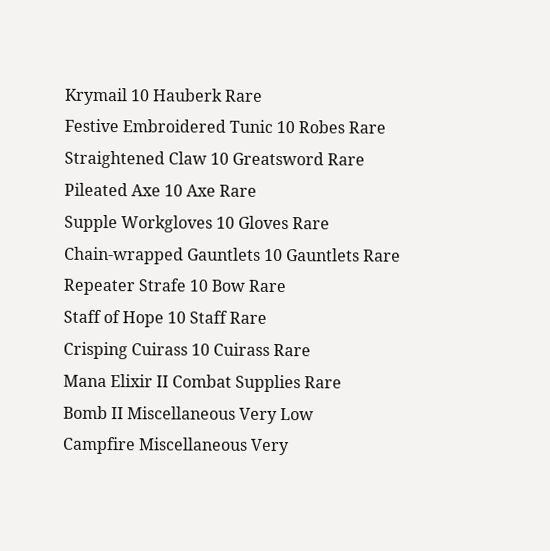Krymail 10 Hauberk Rare
Festive Embroidered Tunic 10 Robes Rare
Straightened Claw 10 Greatsword Rare
Pileated Axe 10 Axe Rare
Supple Workgloves 10 Gloves Rare
Chain-wrapped Gauntlets 10 Gauntlets Rare
Repeater Strafe 10 Bow Rare
Staff of Hope 10 Staff Rare
Crisping Cuirass 10 Cuirass Rare
Mana Elixir II Combat Supplies Rare
Bomb II Miscellaneous Very Low
Campfire Miscellaneous Very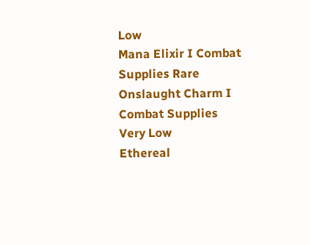Low
Mana Elixir I Combat Supplies Rare
Onslaught Charm I Combat Supplies Very Low
Ethereal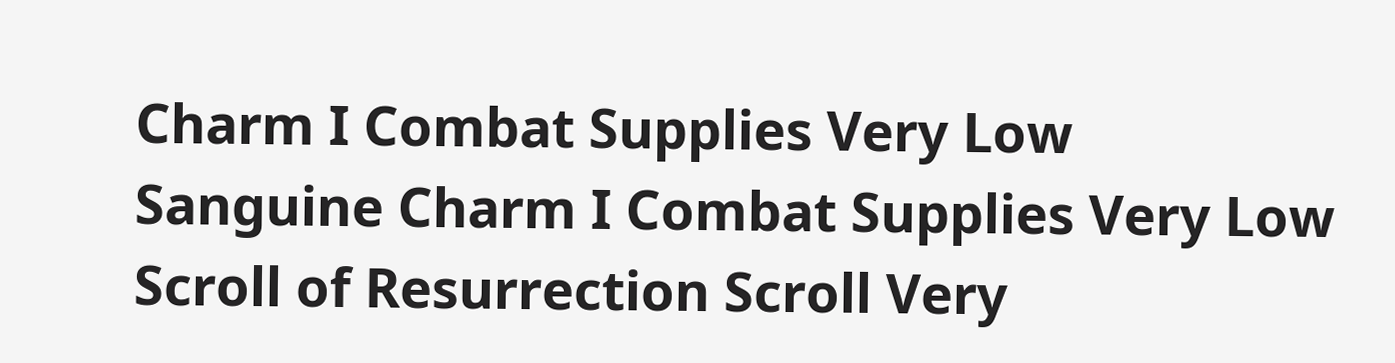Charm I Combat Supplies Very Low
Sanguine Charm I Combat Supplies Very Low
Scroll of Resurrection Scroll Very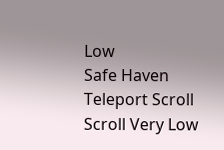Low
Safe Haven Teleport Scroll Scroll Very Low